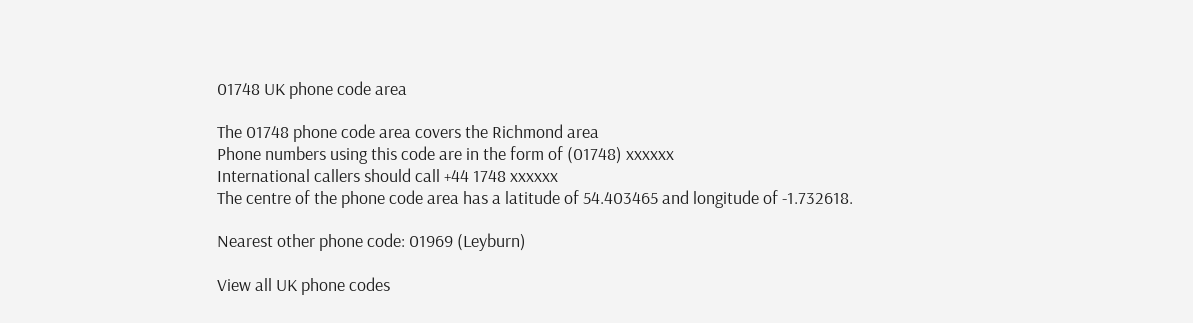01748 UK phone code area

The 01748 phone code area covers the Richmond area
Phone numbers using this code are in the form of (01748) xxxxxx
International callers should call +44 1748 xxxxxx
The centre of the phone code area has a latitude of 54.403465 and longitude of -1.732618.

Nearest other phone code: 01969 (Leyburn)

View all UK phone codes